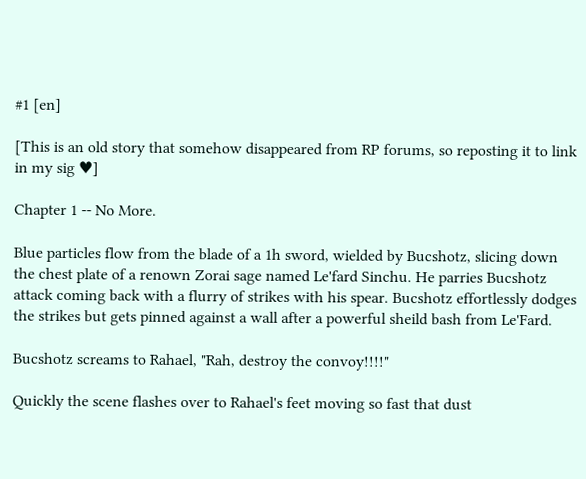#1 [en]

[This is an old story that somehow disappeared from RP forums, so reposting it to link in my sig ♥]

Chapter 1 -- No More.

Blue particles flow from the blade of a 1h sword, wielded by Bucshotz, slicing down the chest plate of a renown Zorai sage named Le'fard Sinchu. He parries Bucshotz attack coming back with a flurry of strikes with his spear. Bucshotz effortlessly dodges the strikes but gets pinned against a wall after a powerful sheild bash from Le'Fard.

Bucshotz screams to Rahael, "Rah, destroy the convoy!!!!"

Quickly the scene flashes over to Rahael's feet moving so fast that dust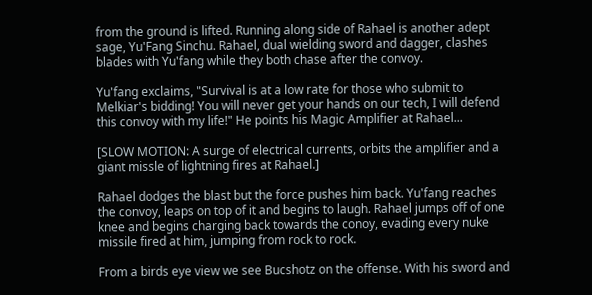from the ground is lifted. Running along side of Rahael is another adept sage, Yu'Fang Sinchu. Rahael, dual wielding sword and dagger, clashes blades with Yu'fang while they both chase after the convoy.

Yu'fang exclaims, "Survival is at a low rate for those who submit to Melkiar's bidding! You will never get your hands on our tech, I will defend this convoy with my life!" He points his Magic Amplifier at Rahael...

[SLOW MOTION: A surge of electrical currents, orbits the amplifier and a giant missle of lightning fires at Rahael.]

Rahael dodges the blast but the force pushes him back. Yu'fang reaches the convoy, leaps on top of it and begins to laugh. Rahael jumps off of one knee and begins charging back towards the conoy, evading every nuke missile fired at him, jumping from rock to rock.

From a birds eye view we see Bucshotz on the offense. With his sword and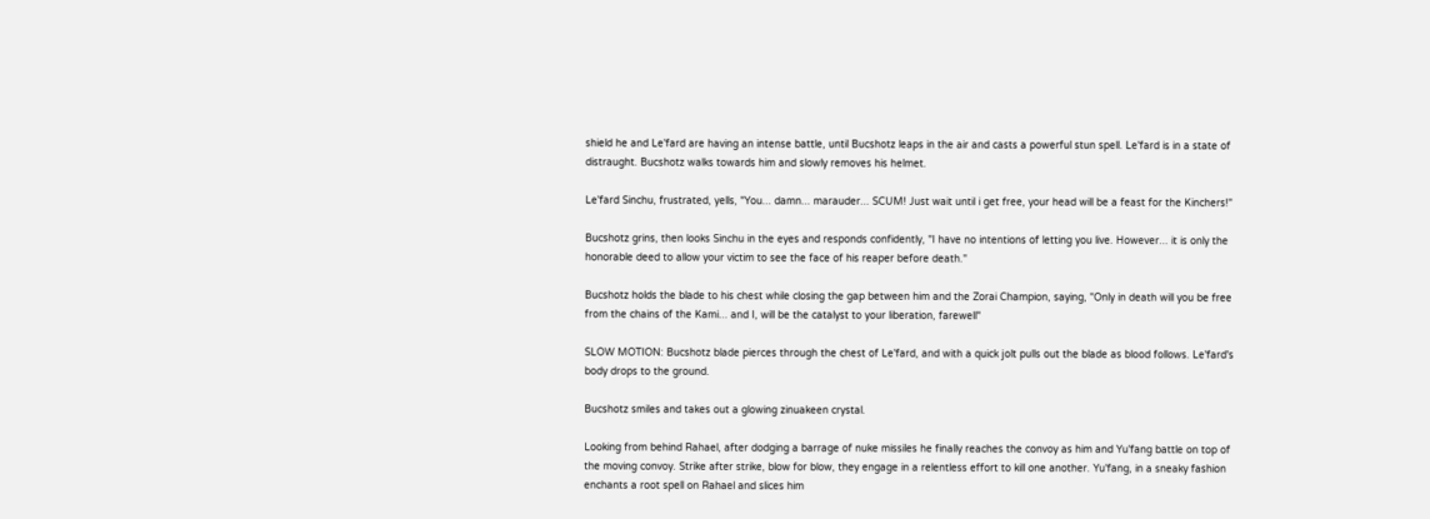shield he and Le'fard are having an intense battle, until Bucshotz leaps in the air and casts a powerful stun spell. Le'fard is in a state of distraught. Bucshotz walks towards him and slowly removes his helmet.

Le'fard Sinchu, frustrated, yells, "You... damn... marauder... SCUM! Just wait until i get free, your head will be a feast for the Kinchers!"

Bucshotz grins, then looks Sinchu in the eyes and responds confidently, "I have no intentions of letting you live. However... it is only the honorable deed to allow your victim to see the face of his reaper before death."

Bucshotz holds the blade to his chest while closing the gap between him and the Zorai Champion, saying, "Only in death will you be free from the chains of the Kami... and I, will be the catalyst to your liberation, farewell"

SLOW MOTION: Bucshotz blade pierces through the chest of Le'fard, and with a quick jolt pulls out the blade as blood follows. Le'fard's body drops to the ground.

Bucshotz smiles and takes out a glowing zinuakeen crystal.

Looking from behind Rahael, after dodging a barrage of nuke missiles he finally reaches the convoy as him and Yu'fang battle on top of the moving convoy. Strike after strike, blow for blow, they engage in a relentless effort to kill one another. Yu'fang, in a sneaky fashion enchants a root spell on Rahael and slices him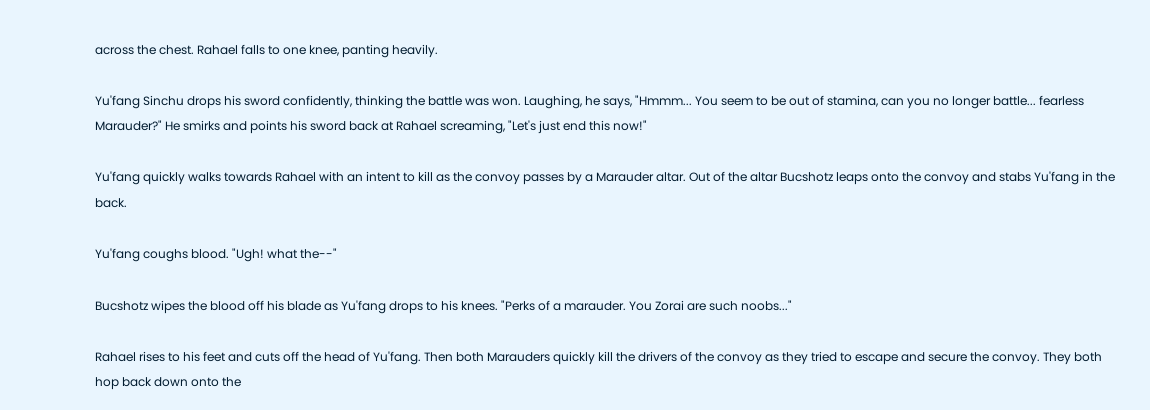across the chest. Rahael falls to one knee, panting heavily.

Yu'fang Sinchu drops his sword confidently, thinking the battle was won. Laughing, he says, "Hmmm... You seem to be out of stamina, can you no longer battle... fearless Marauder?" He smirks and points his sword back at Rahael screaming, "Let's just end this now!"

Yu'fang quickly walks towards Rahael with an intent to kill as the convoy passes by a Marauder altar. Out of the altar Bucshotz leaps onto the convoy and stabs Yu'fang in the back.

Yu'fang coughs blood. "Ugh! what the--"

Bucshotz wipes the blood off his blade as Yu'fang drops to his knees. "Perks of a marauder. You Zorai are such noobs..."

Rahael rises to his feet and cuts off the head of Yu'fang. Then both Marauders quickly kill the drivers of the convoy as they tried to escape and secure the convoy. They both hop back down onto the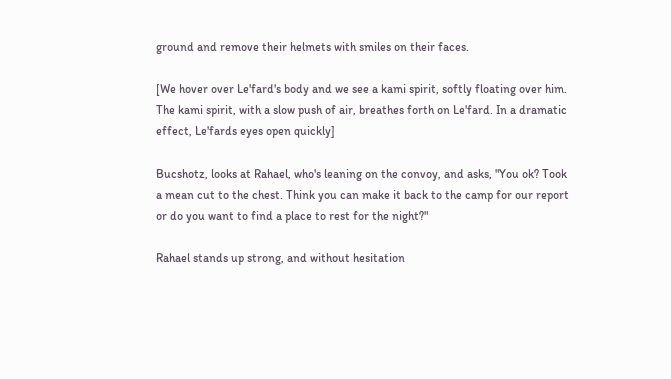ground and remove their helmets with smiles on their faces.

[We hover over Le'fard's body and we see a kami spirit, softly floating over him. The kami spirit, with a slow push of air, breathes forth on Le'fard. In a dramatic effect, Le'fards eyes open quickly]

Bucshotz, looks at Rahael, who's leaning on the convoy, and asks, "You ok? Took a mean cut to the chest. Think you can make it back to the camp for our report or do you want to find a place to rest for the night?"

Rahael stands up strong, and without hesitation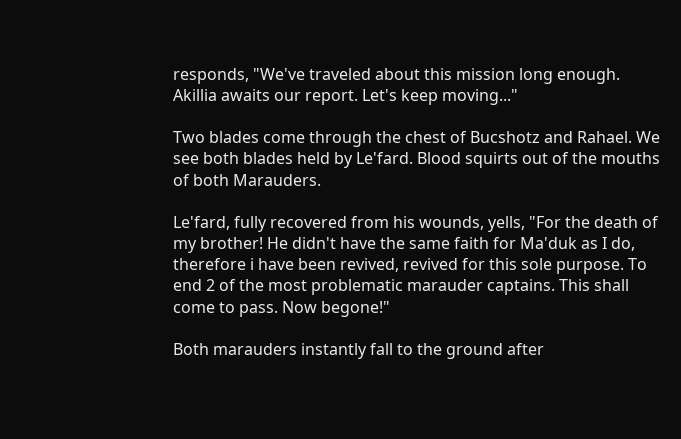responds, "We've traveled about this mission long enough. Akillia awaits our report. Let's keep moving..."

Two blades come through the chest of Bucshotz and Rahael. We see both blades held by Le'fard. Blood squirts out of the mouths of both Marauders.

Le'fard, fully recovered from his wounds, yells, "For the death of my brother! He didn't have the same faith for Ma'duk as I do, therefore i have been revived, revived for this sole purpose. To end 2 of the most problematic marauder captains. This shall come to pass. Now begone!"

Both marauders instantly fall to the ground after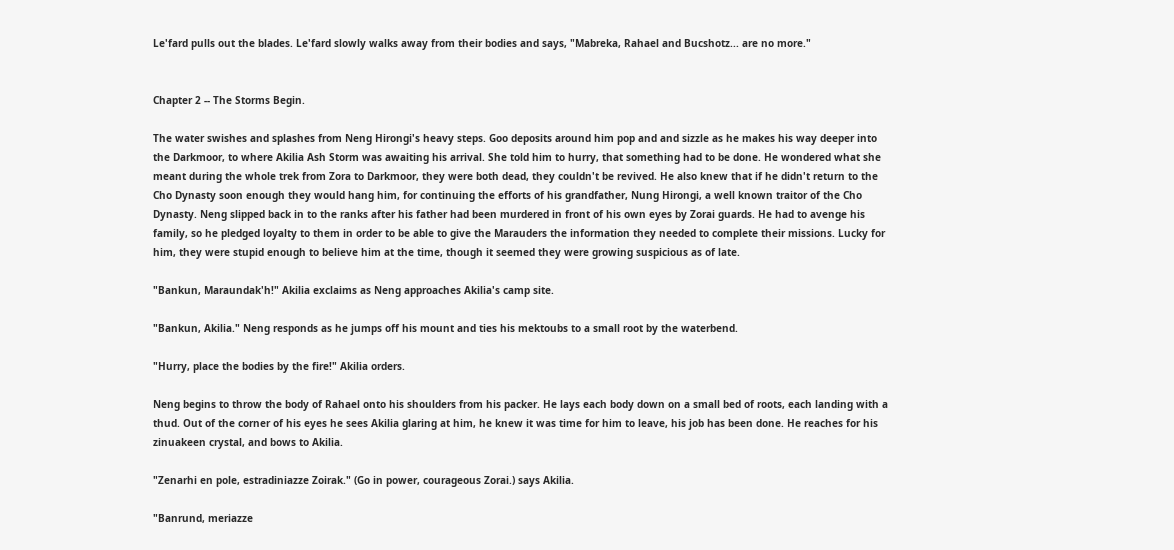Le'fard pulls out the blades. Le'fard slowly walks away from their bodies and says, "Mabreka, Rahael and Bucshotz... are no more."


Chapter 2 -- The Storms Begin.

The water swishes and splashes from Neng Hirongi's heavy steps. Goo deposits around him pop and and sizzle as he makes his way deeper into the Darkmoor, to where Akilia Ash Storm was awaiting his arrival. She told him to hurry, that something had to be done. He wondered what she meant during the whole trek from Zora to Darkmoor, they were both dead, they couldn't be revived. He also knew that if he didn't return to the Cho Dynasty soon enough they would hang him, for continuing the efforts of his grandfather, Nung Hirongi, a well known traitor of the Cho Dynasty. Neng slipped back in to the ranks after his father had been murdered in front of his own eyes by Zorai guards. He had to avenge his family, so he pledged loyalty to them in order to be able to give the Marauders the information they needed to complete their missions. Lucky for him, they were stupid enough to believe him at the time, though it seemed they were growing suspicious as of late.

"Bankun, Maraundak'h!" Akilia exclaims as Neng approaches Akilia's camp site.

"Bankun, Akilia." Neng responds as he jumps off his mount and ties his mektoubs to a small root by the waterbend.

"Hurry, place the bodies by the fire!" Akilia orders.

Neng begins to throw the body of Rahael onto his shoulders from his packer. He lays each body down on a small bed of roots, each landing with a thud. Out of the corner of his eyes he sees Akilia glaring at him, he knew it was time for him to leave, his job has been done. He reaches for his zinuakeen crystal, and bows to Akilia.

"Zenarhi en pole, estradiniazze Zoirak." (Go in power, courageous Zorai.) says Akilia.

"Banrund, meriazze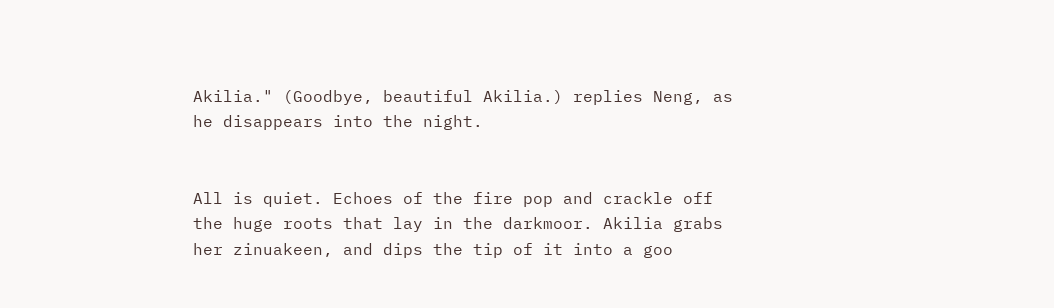Akilia." (Goodbye, beautiful Akilia.) replies Neng, as he disappears into the night.


All is quiet. Echoes of the fire pop and crackle off the huge roots that lay in the darkmoor. Akilia grabs her zinuakeen, and dips the tip of it into a goo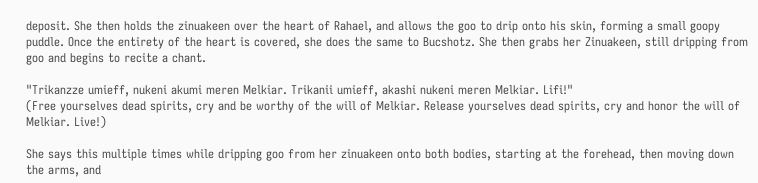deposit. She then holds the zinuakeen over the heart of Rahael, and allows the goo to drip onto his skin, forming a small goopy puddle. Once the entirety of the heart is covered, she does the same to Bucshotz. She then grabs her Zinuakeen, still dripping from goo and begins to recite a chant.

"Trikanzze umieff, nukeni akumi meren Melkiar. Trikanii umieff, akashi nukeni meren Melkiar. Lifi!"
(Free yourselves dead spirits, cry and be worthy of the will of Melkiar. Release yourselves dead spirits, cry and honor the will of Melkiar. Live!)

She says this multiple times while dripping goo from her zinuakeen onto both bodies, starting at the forehead, then moving down the arms, and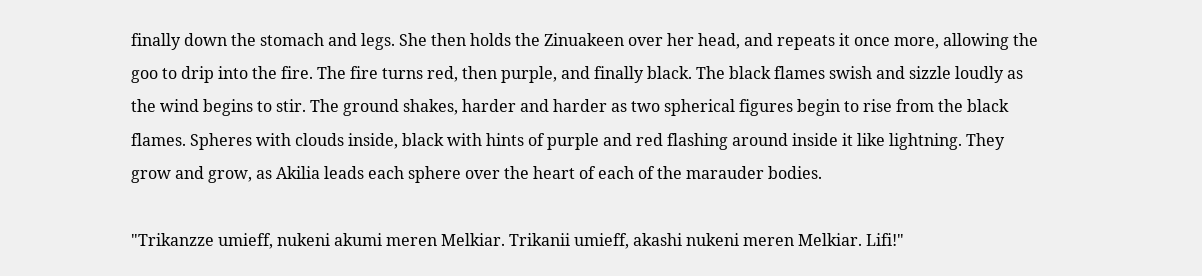finally down the stomach and legs. She then holds the Zinuakeen over her head, and repeats it once more, allowing the goo to drip into the fire. The fire turns red, then purple, and finally black. The black flames swish and sizzle loudly as the wind begins to stir. The ground shakes, harder and harder as two spherical figures begin to rise from the black flames. Spheres with clouds inside, black with hints of purple and red flashing around inside it like lightning. They grow and grow, as Akilia leads each sphere over the heart of each of the marauder bodies.

"Trikanzze umieff, nukeni akumi meren Melkiar. Trikanii umieff, akashi nukeni meren Melkiar. Lifi!"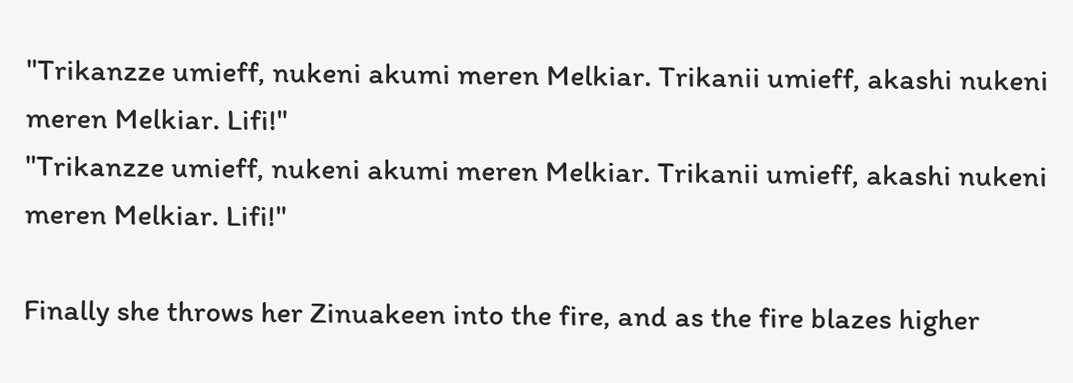"Trikanzze umieff, nukeni akumi meren Melkiar. Trikanii umieff, akashi nukeni meren Melkiar. Lifi!"
"Trikanzze umieff, nukeni akumi meren Melkiar. Trikanii umieff, akashi nukeni meren Melkiar. Lifi!"

Finally she throws her Zinuakeen into the fire, and as the fire blazes higher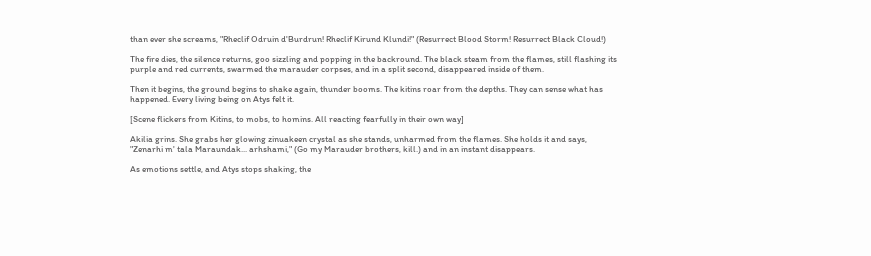than ever she screams, "Rheclif Odruin d'Burdrun! Rheclif Kirund Klundi!" (Resurrect Blood Storm! Resurrect Black Cloud!)

The fire dies, the silence returns, goo sizzling and popping in the backround. The black steam from the flames, still flashing its purple and red currents, swarmed the marauder corpses, and in a split second, disappeared inside of them.

Then it begins, the ground begins to shake again, thunder booms. The kitins roar from the depths. They can sense what has happened. Every living being on Atys felt it.

[Scene flickers from Kitins, to mobs, to homins. All reacting fearfully in their own way]

Akilia grins. She grabs her glowing zinuakeen crystal as she stands, unharmed from the flames. She holds it and says, "Zenarhi m' tala Maraundak... arhshami," (Go my Marauder brothers, kill.) and in an instant disappears.

As emotions settle, and Atys stops shaking, the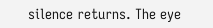silence returns. The eye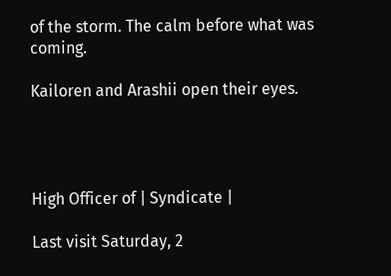of the storm. The calm before what was coming.

Kailoren and Arashii open their eyes.




High Officer of | Syndicate |

Last visit Saturday, 2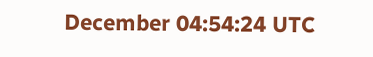December 04:54:24 UTC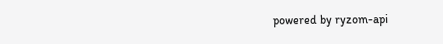powered by ryzom-api